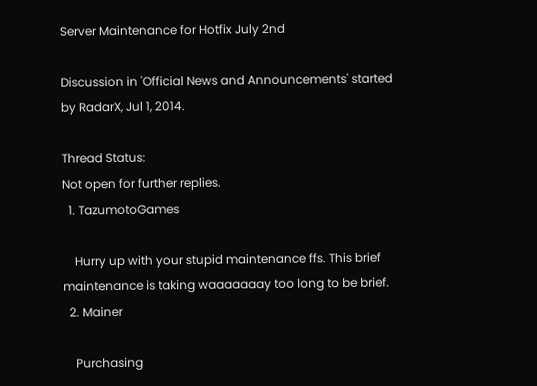Server Maintenance for Hotfix July 2nd

Discussion in 'Official News and Announcements' started by RadarX, Jul 1, 2014.

Thread Status:
Not open for further replies.
  1. TazumotoGames

    Hurry up with your stupid maintenance ffs. This brief maintenance is taking waaaaaaay too long to be brief.
  2. Mainer

    Purchasing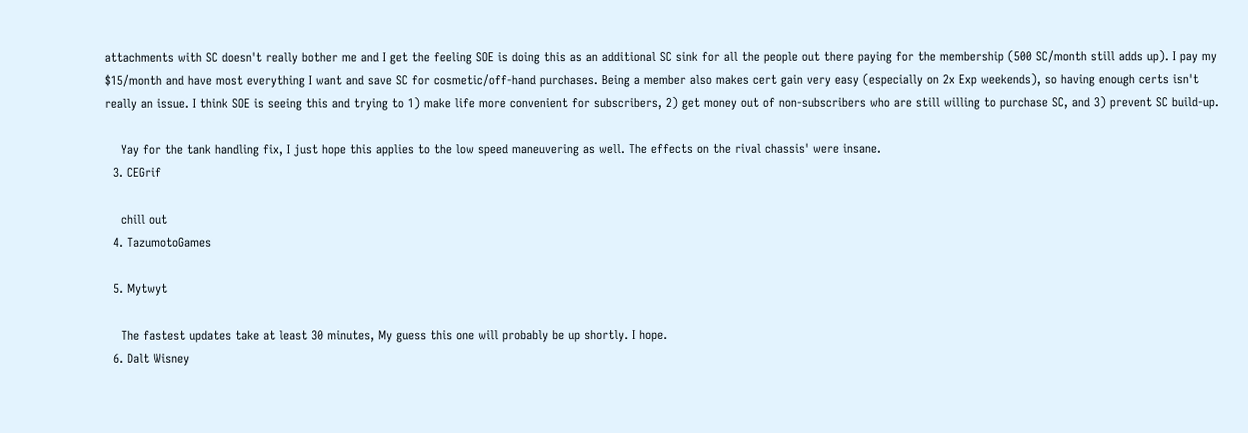attachments with SC doesn't really bother me and I get the feeling SOE is doing this as an additional SC sink for all the people out there paying for the membership (500 SC/month still adds up). I pay my $15/month and have most everything I want and save SC for cosmetic/off-hand purchases. Being a member also makes cert gain very easy (especially on 2x Exp weekends), so having enough certs isn't really an issue. I think SOE is seeing this and trying to 1) make life more convenient for subscribers, 2) get money out of non-subscribers who are still willing to purchase SC, and 3) prevent SC build-up.

    Yay for the tank handling fix, I just hope this applies to the low speed maneuvering as well. The effects on the rival chassis' were insane.
  3. CEGrif

    chill out
  4. TazumotoGames

  5. Mytwyt

    The fastest updates take at least 30 minutes, My guess this one will probably be up shortly. I hope.
  6. Dalt Wisney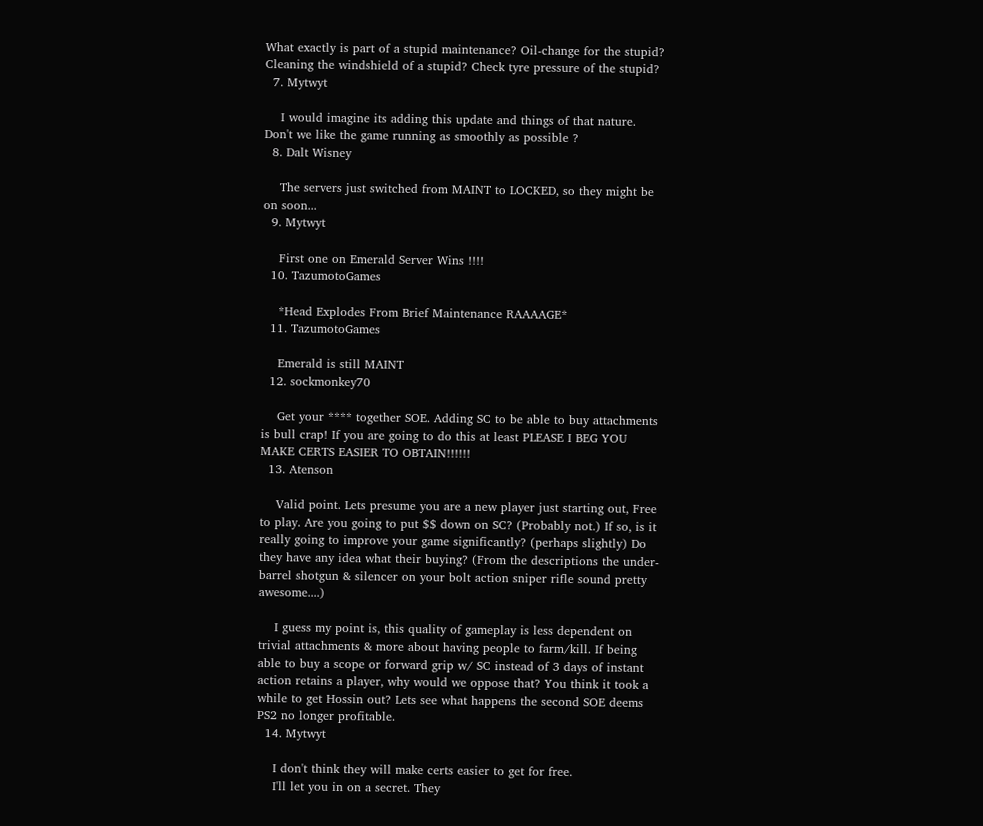What exactly is part of a stupid maintenance? Oil-change for the stupid? Cleaning the windshield of a stupid? Check tyre pressure of the stupid?
  7. Mytwyt

    I would imagine its adding this update and things of that nature. Don't we like the game running as smoothly as possible ?
  8. Dalt Wisney

    The servers just switched from MAINT to LOCKED, so they might be on soon...
  9. Mytwyt

    First one on Emerald Server Wins !!!!
  10. TazumotoGames

    *Head Explodes From Brief Maintenance RAAAAGE*
  11. TazumotoGames

    Emerald is still MAINT
  12. sockmonkey70

    Get your **** together SOE. Adding SC to be able to buy attachments is bull crap! If you are going to do this at least PLEASE I BEG YOU MAKE CERTS EASIER TO OBTAIN!!!!!!
  13. Atenson

    Valid point. Lets presume you are a new player just starting out, Free to play. Are you going to put $$ down on SC? (Probably not.) If so, is it really going to improve your game significantly? (perhaps slightly) Do they have any idea what their buying? (From the descriptions the under-barrel shotgun & silencer on your bolt action sniper rifle sound pretty awesome....)

    I guess my point is, this quality of gameplay is less dependent on trivial attachments & more about having people to farm/kill. If being able to buy a scope or forward grip w/ SC instead of 3 days of instant action retains a player, why would we oppose that? You think it took a while to get Hossin out? Lets see what happens the second SOE deems PS2 no longer profitable.
  14. Mytwyt

    I don't think they will make certs easier to get for free.
    I'll let you in on a secret. They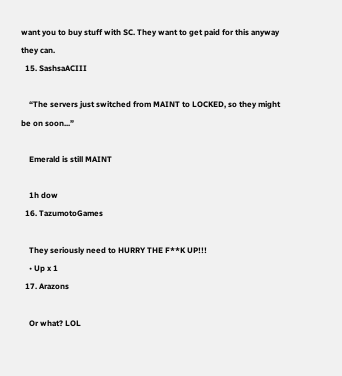want you to buy stuff with SC. They want to get paid for this anyway they can.
  15. SashsaACIII

    “The servers just switched from MAINT to LOCKED, so they might be on soon...”

    Emerald is still MAINT

    1h dow
  16. TazumotoGames

    They seriously need to HURRY THE F**K UP!!!
    • Up x 1
  17. Arazons

    Or what? LOL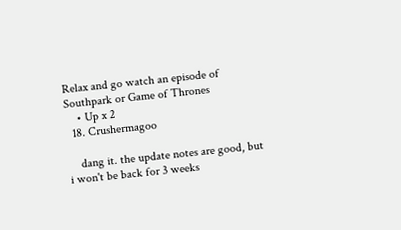Relax and go watch an episode of Southpark or Game of Thrones
    • Up x 2
  18. Crushermagoo

    dang it. the update notes are good, but i won't be back for 3 weeks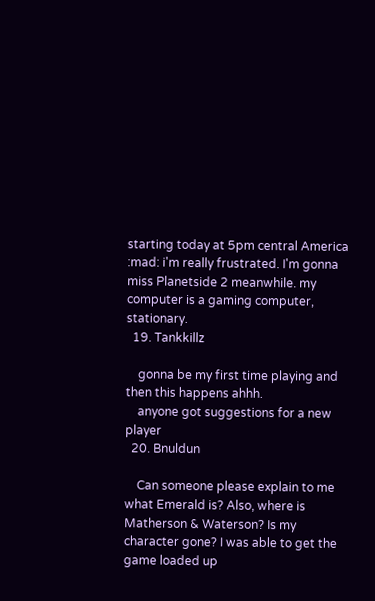starting today at 5pm central America :mad: i'm really frustrated. I'm gonna miss Planetside 2 meanwhile. my computer is a gaming computer, stationary.
  19. Tankkillz

    gonna be my first time playing and then this happens ahhh.
    anyone got suggestions for a new player
  20. Bnuldun

    Can someone please explain to me what Emerald is? Also, where is Matherson & Waterson? Is my character gone? I was able to get the game loaded up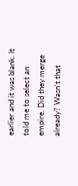earlier and it was blank. It told me to select an empire. Did they merge already? Wasn't that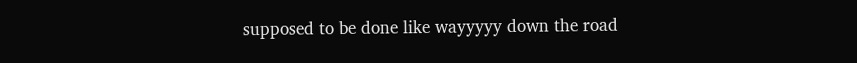supposed to be done like wayyyyy down the road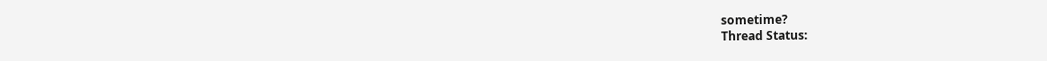sometime?
Thread Status: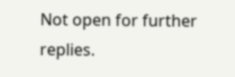Not open for further replies.